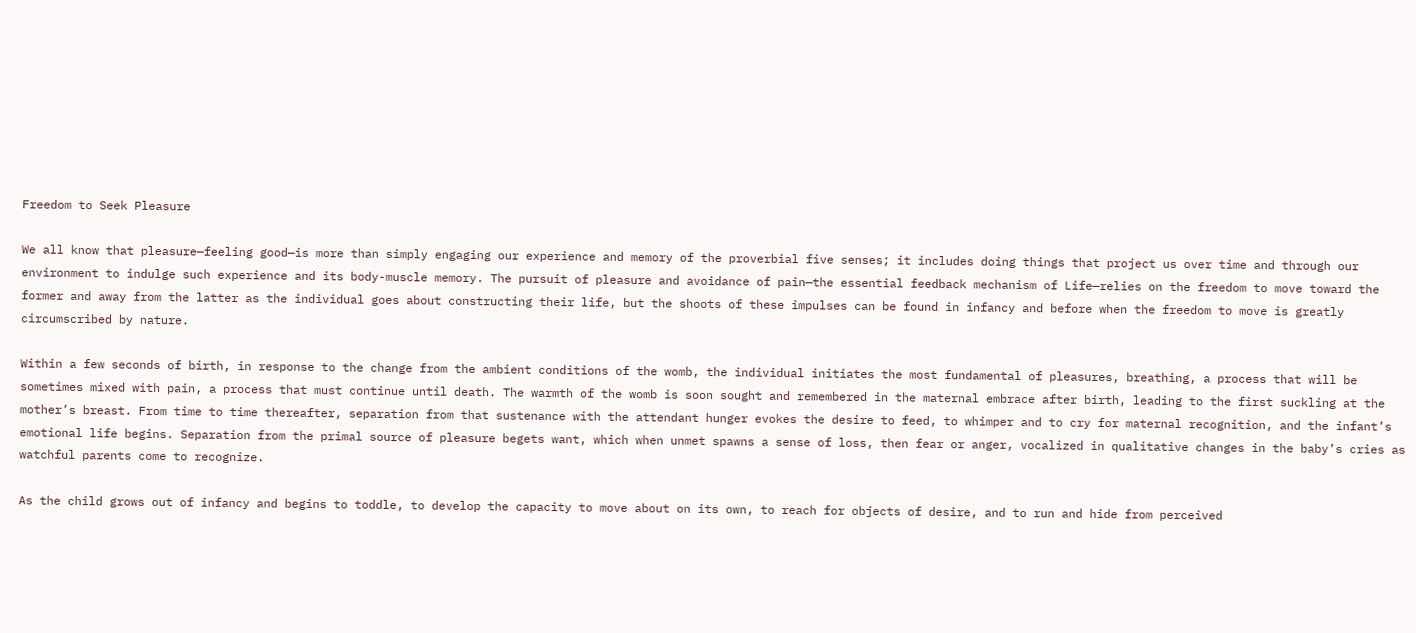Freedom to Seek Pleasure

We all know that pleasure—feeling good—is more than simply engaging our experience and memory of the proverbial five senses; it includes doing things that project us over time and through our environment to indulge such experience and its body-muscle memory. The pursuit of pleasure and avoidance of pain—the essential feedback mechanism of Life—relies on the freedom to move toward the former and away from the latter as the individual goes about constructing their life, but the shoots of these impulses can be found in infancy and before when the freedom to move is greatly circumscribed by nature.

Within a few seconds of birth, in response to the change from the ambient conditions of the womb, the individual initiates the most fundamental of pleasures, breathing, a process that will be sometimes mixed with pain, a process that must continue until death. The warmth of the womb is soon sought and remembered in the maternal embrace after birth, leading to the first suckling at the mother’s breast. From time to time thereafter, separation from that sustenance with the attendant hunger evokes the desire to feed, to whimper and to cry for maternal recognition, and the infant’s emotional life begins. Separation from the primal source of pleasure begets want, which when unmet spawns a sense of loss, then fear or anger, vocalized in qualitative changes in the baby’s cries as watchful parents come to recognize.

As the child grows out of infancy and begins to toddle, to develop the capacity to move about on its own, to reach for objects of desire, and to run and hide from perceived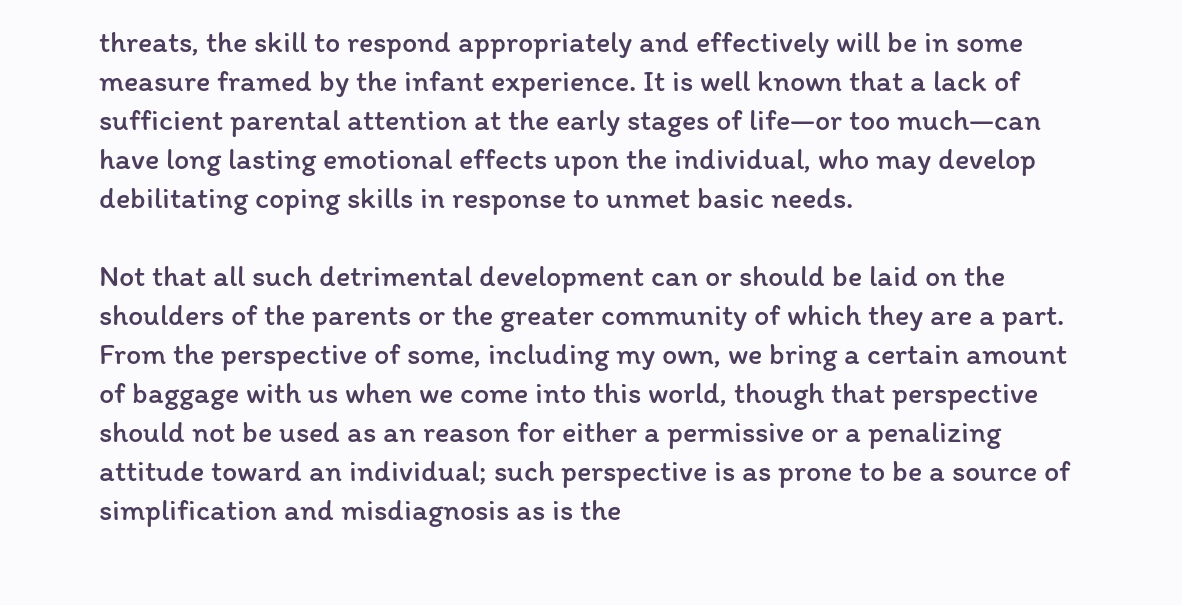threats, the skill to respond appropriately and effectively will be in some measure framed by the infant experience. It is well known that a lack of sufficient parental attention at the early stages of life—or too much—can have long lasting emotional effects upon the individual, who may develop debilitating coping skills in response to unmet basic needs.

Not that all such detrimental development can or should be laid on the shoulders of the parents or the greater community of which they are a part. From the perspective of some, including my own, we bring a certain amount of baggage with us when we come into this world, though that perspective should not be used as an reason for either a permissive or a penalizing attitude toward an individual; such perspective is as prone to be a source of simplification and misdiagnosis as is the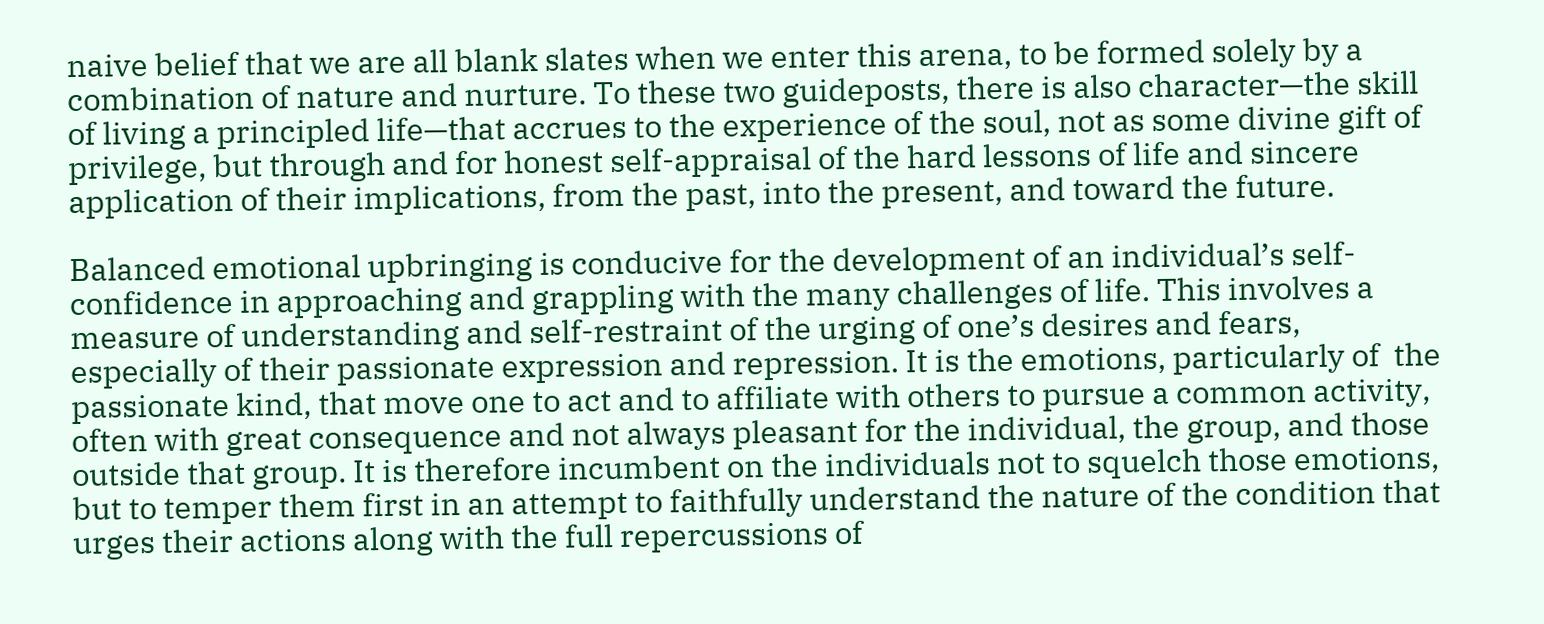naive belief that we are all blank slates when we enter this arena, to be formed solely by a combination of nature and nurture. To these two guideposts, there is also character—the skill of living a principled life—that accrues to the experience of the soul, not as some divine gift of privilege, but through and for honest self-appraisal of the hard lessons of life and sincere application of their implications, from the past, into the present, and toward the future.

Balanced emotional upbringing is conducive for the development of an individual’s self-confidence in approaching and grappling with the many challenges of life. This involves a measure of understanding and self-restraint of the urging of one’s desires and fears, especially of their passionate expression and repression. It is the emotions, particularly of  the passionate kind, that move one to act and to affiliate with others to pursue a common activity, often with great consequence and not always pleasant for the individual, the group, and those outside that group. It is therefore incumbent on the individuals not to squelch those emotions, but to temper them first in an attempt to faithfully understand the nature of the condition that urges their actions along with the full repercussions of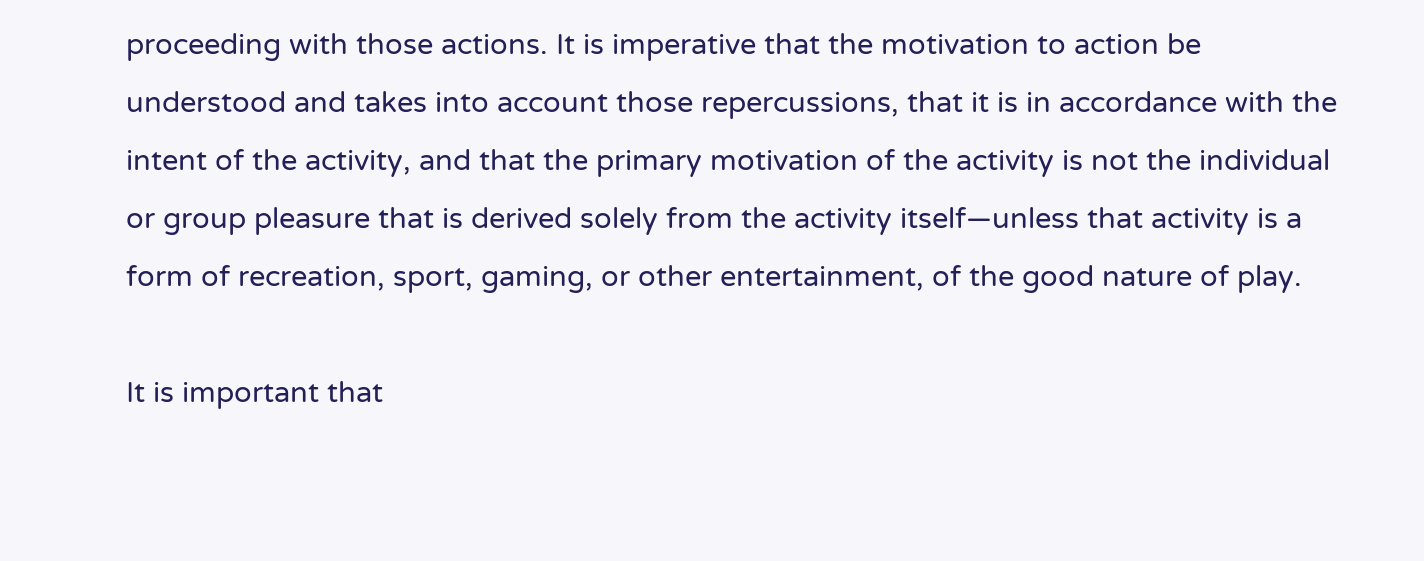proceeding with those actions. It is imperative that the motivation to action be understood and takes into account those repercussions, that it is in accordance with the intent of the activity, and that the primary motivation of the activity is not the individual or group pleasure that is derived solely from the activity itself—unless that activity is a form of recreation, sport, gaming, or other entertainment, of the good nature of play.

It is important that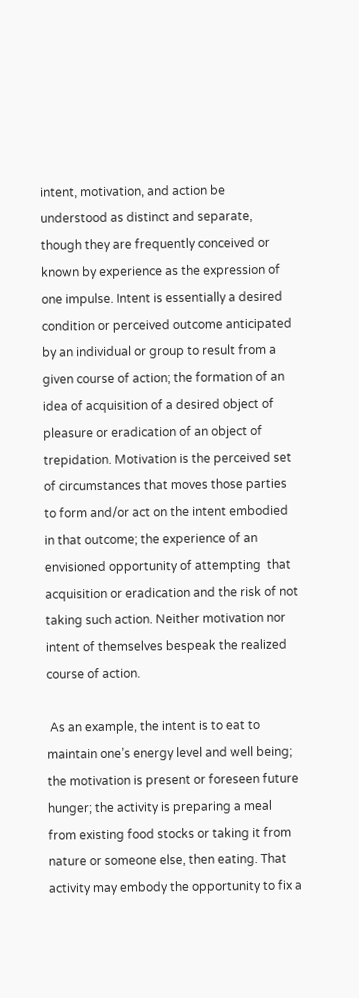intent, motivation, and action be understood as distinct and separate, though they are frequently conceived or known by experience as the expression of one impulse. Intent is essentially a desired condition or perceived outcome anticipated by an individual or group to result from a given course of action; the formation of an idea of acquisition of a desired object of pleasure or eradication of an object of trepidation. Motivation is the perceived set of circumstances that moves those parties to form and/or act on the intent embodied in that outcome; the experience of an envisioned opportunity of attempting  that acquisition or eradication and the risk of not taking such action. Neither motivation nor intent of themselves bespeak the realized course of action.

 As an example, the intent is to eat to maintain one’s energy level and well being; the motivation is present or foreseen future hunger; the activity is preparing a meal from existing food stocks or taking it from nature or someone else, then eating. That activity may embody the opportunity to fix a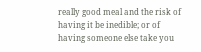really good meal and the risk of having it be inedible; or of having someone else take you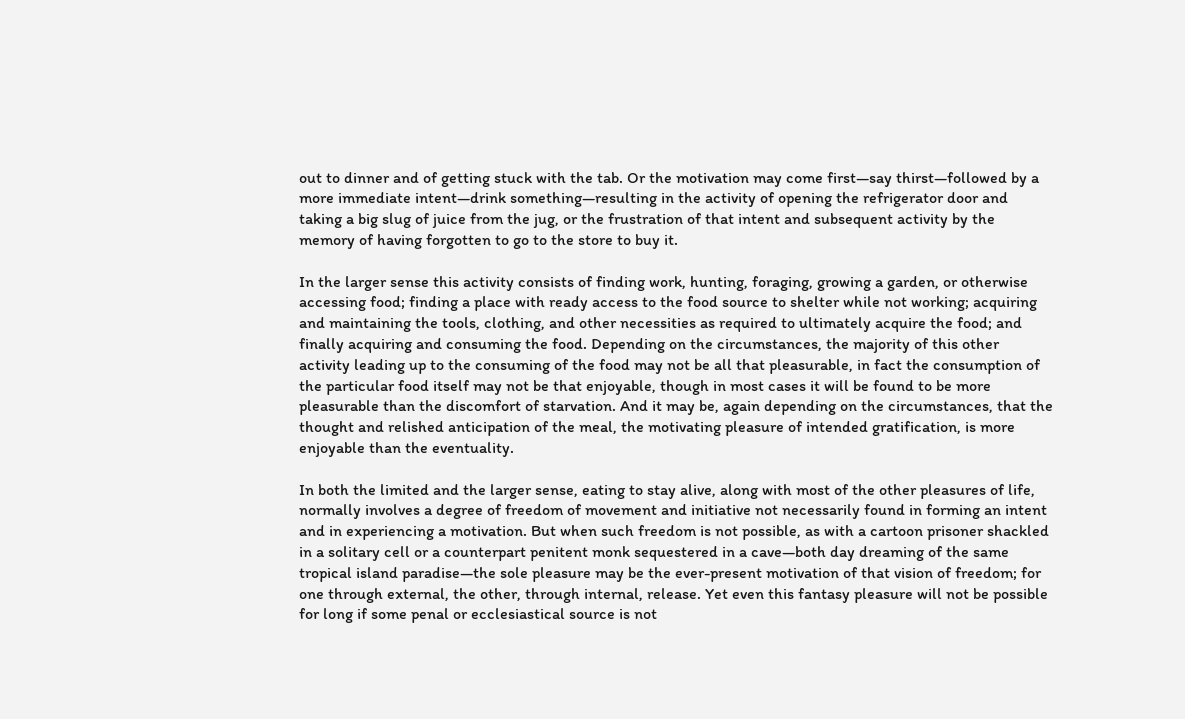out to dinner and of getting stuck with the tab. Or the motivation may come first—say thirst—followed by a more immediate intent—drink something—resulting in the activity of opening the refrigerator door and taking a big slug of juice from the jug, or the frustration of that intent and subsequent activity by the memory of having forgotten to go to the store to buy it.

In the larger sense this activity consists of finding work, hunting, foraging, growing a garden, or otherwise accessing food; finding a place with ready access to the food source to shelter while not working; acquiring and maintaining the tools, clothing, and other necessities as required to ultimately acquire the food; and finally acquiring and consuming the food. Depending on the circumstances, the majority of this other activity leading up to the consuming of the food may not be all that pleasurable, in fact the consumption of the particular food itself may not be that enjoyable, though in most cases it will be found to be more pleasurable than the discomfort of starvation. And it may be, again depending on the circumstances, that the thought and relished anticipation of the meal, the motivating pleasure of intended gratification, is more enjoyable than the eventuality.

In both the limited and the larger sense, eating to stay alive, along with most of the other pleasures of life, normally involves a degree of freedom of movement and initiative not necessarily found in forming an intent and in experiencing a motivation. But when such freedom is not possible, as with a cartoon prisoner shackled in a solitary cell or a counterpart penitent monk sequestered in a cave—both day dreaming of the same tropical island paradise—the sole pleasure may be the ever-present motivation of that vision of freedom; for one through external, the other, through internal, release. Yet even this fantasy pleasure will not be possible for long if some penal or ecclesiastical source is not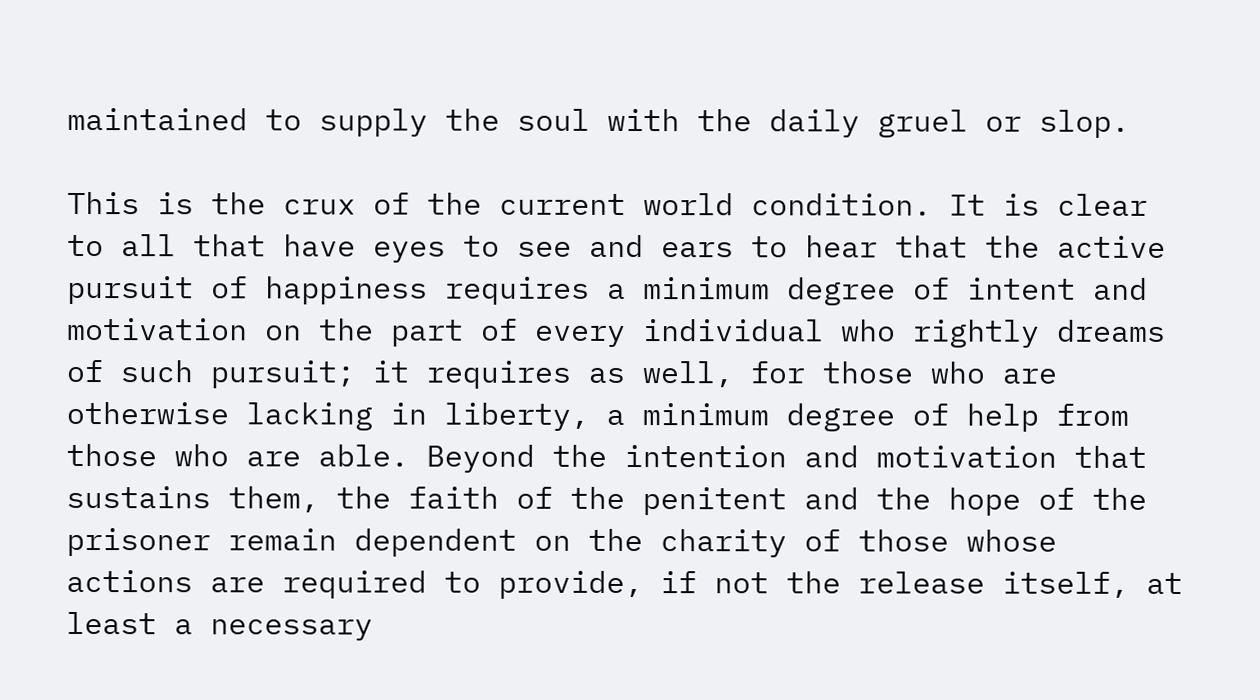maintained to supply the soul with the daily gruel or slop.

This is the crux of the current world condition. It is clear to all that have eyes to see and ears to hear that the active pursuit of happiness requires a minimum degree of intent and motivation on the part of every individual who rightly dreams of such pursuit; it requires as well, for those who are otherwise lacking in liberty, a minimum degree of help from those who are able. Beyond the intention and motivation that sustains them, the faith of the penitent and the hope of the prisoner remain dependent on the charity of those whose actions are required to provide, if not the release itself, at least a necessary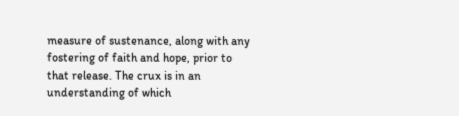measure of sustenance, along with any fostering of faith and hope, prior to that release. The crux is in an understanding of which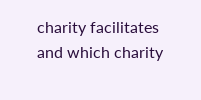charity facilitates and which charity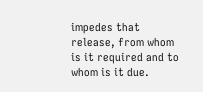impedes that release, from whom is it required and to whom is it due.